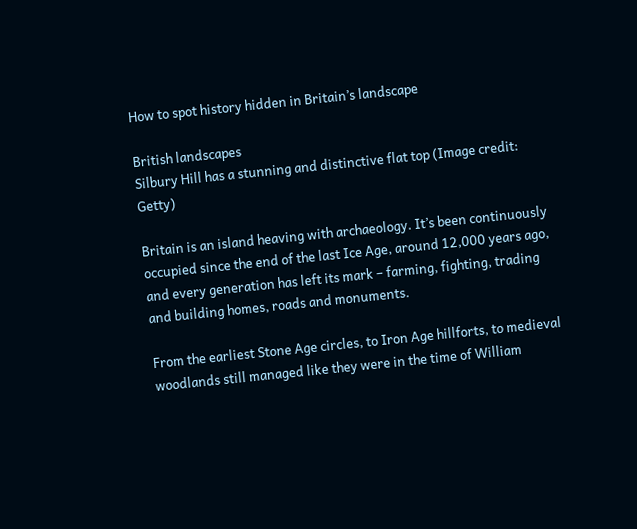How to spot history hidden in Britain’s landscape

British landscapes
Silbury Hill has a stunning and distinctive flat top (Image credit: Getty)

Britain is an island heaving with archaeology. It’s been continuously occupied since the end of the last Ice Age, around 12,000 years ago, and every generation has left its mark – farming, fighting, trading and building homes, roads and monuments.

From the earliest Stone Age circles, to Iron Age hillforts, to medieval woodlands still managed like they were in the time of William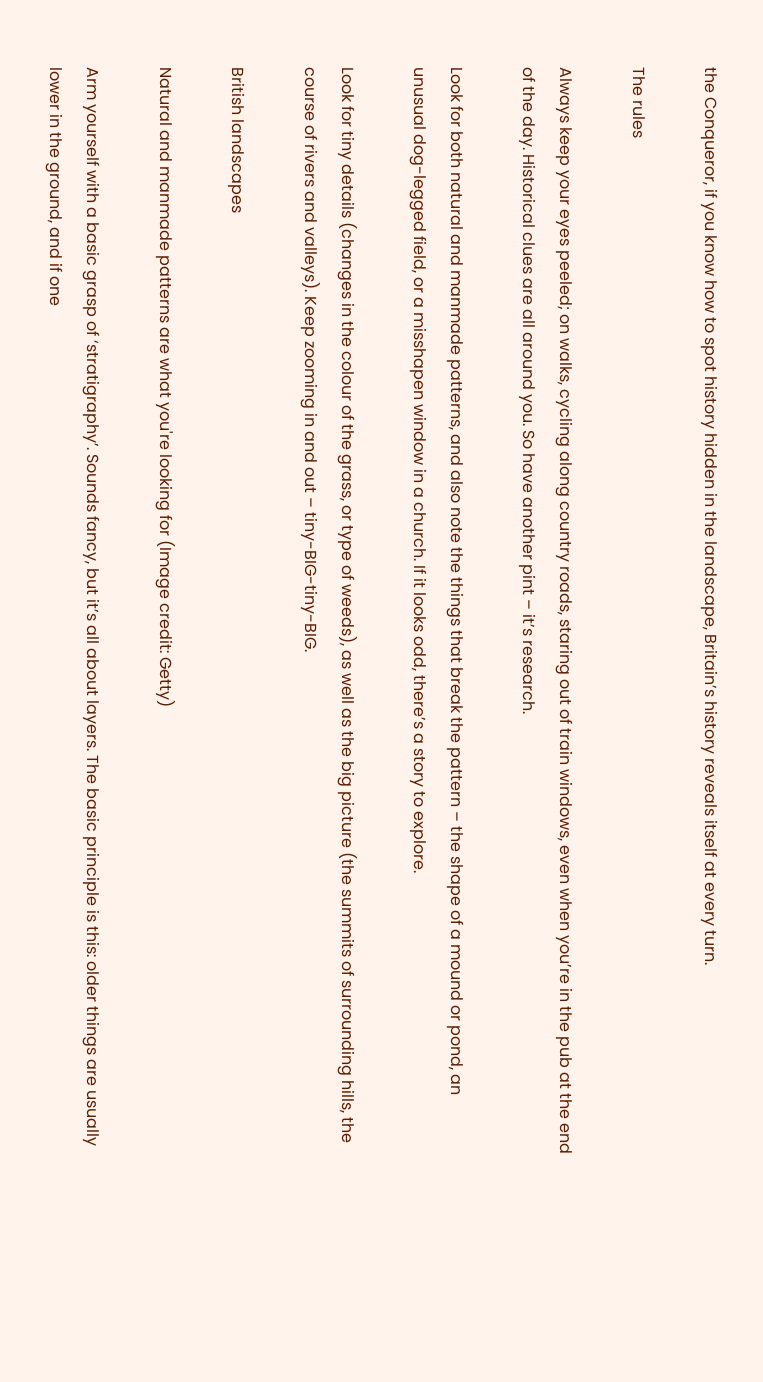the Conqueror, if you know how to spot history hidden in the landscape, Britain’s history reveals itself at every turn.

The rules

Always keep your eyes peeled; on walks, cycling along country roads, staring out of train windows, even when you’re in the pub at the end of the day. Historical clues are all around you. So have another pint – it’s research.

Look for both natural and manmade patterns, and also note the things that break the pattern – the shape of a mound or pond, an unusual dog-legged field, or a misshapen window in a church. If it looks odd, there’s a story to explore.

Look for tiny details (changes in the colour of the grass, or type of weeds), as well as the big picture (the summits of surrounding hills, the course of rivers and valleys). Keep zooming in and out – tiny-BIG-tiny-BIG.

British landscapes

Natural and manmade patterns are what you're looking for (Image credit: Getty)

Arm yourself with a basic grasp of ‘stratigraphy’. Sounds fancy, but it’s all about layers. The basic principle is this: older things are usually lower in the ground, and if one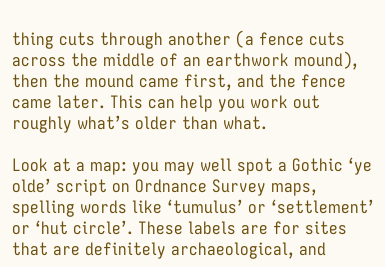thing cuts through another (a fence cuts across the middle of an earthwork mound), then the mound came first, and the fence came later. This can help you work out roughly what’s older than what.

Look at a map: you may well spot a Gothic ‘ye olde’ script on Ordnance Survey maps, spelling words like ‘tumulus’ or ‘settlement’ or ‘hut circle’. These labels are for sites that are definitely archaeological, and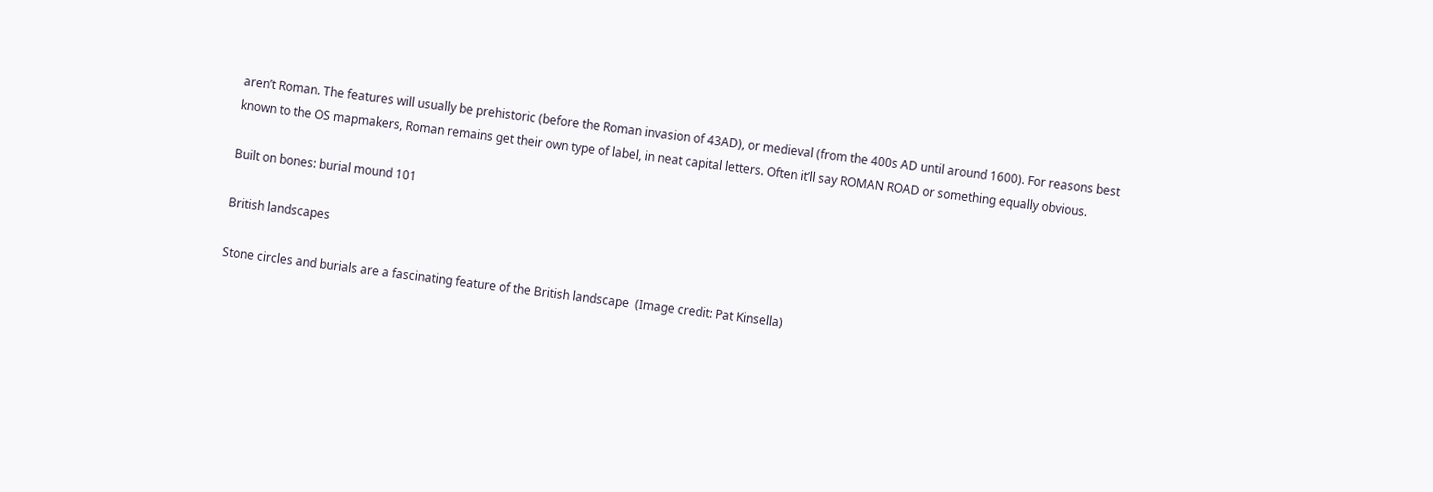aren’t Roman. The features will usually be prehistoric (before the Roman invasion of 43AD), or medieval (from the 400s AD until around 1600). For reasons best known to the OS mapmakers, Roman remains get their own type of label, in neat capital letters. Often it’ll say ROMAN ROAD or something equally obvious.

Built on bones: burial mound 101

British landscapes

Stone circles and burials are a fascinating feature of the British landscape  (Image credit: Pat Kinsella)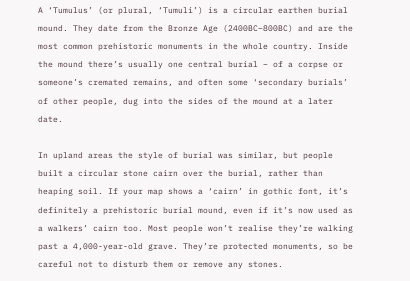A ‘Tumulus’ (or plural, ‘Tumuli’) is a circular earthen burial mound. They date from the Bronze Age (2400BC–800BC) and are the most common prehistoric monuments in the whole country. Inside the mound there’s usually one central burial – of a corpse or someone’s cremated remains, and often some ‘secondary burials’ of other people, dug into the sides of the mound at a later date.

In upland areas the style of burial was similar, but people built a circular stone cairn over the burial, rather than heaping soil. If your map shows a ‘cairn’ in gothic font, it’s definitely a prehistoric burial mound, even if it’s now used as a walkers’ cairn too. Most people won’t realise they’re walking past a 4,000-year-old grave. They’re protected monuments, so be careful not to disturb them or remove any stones.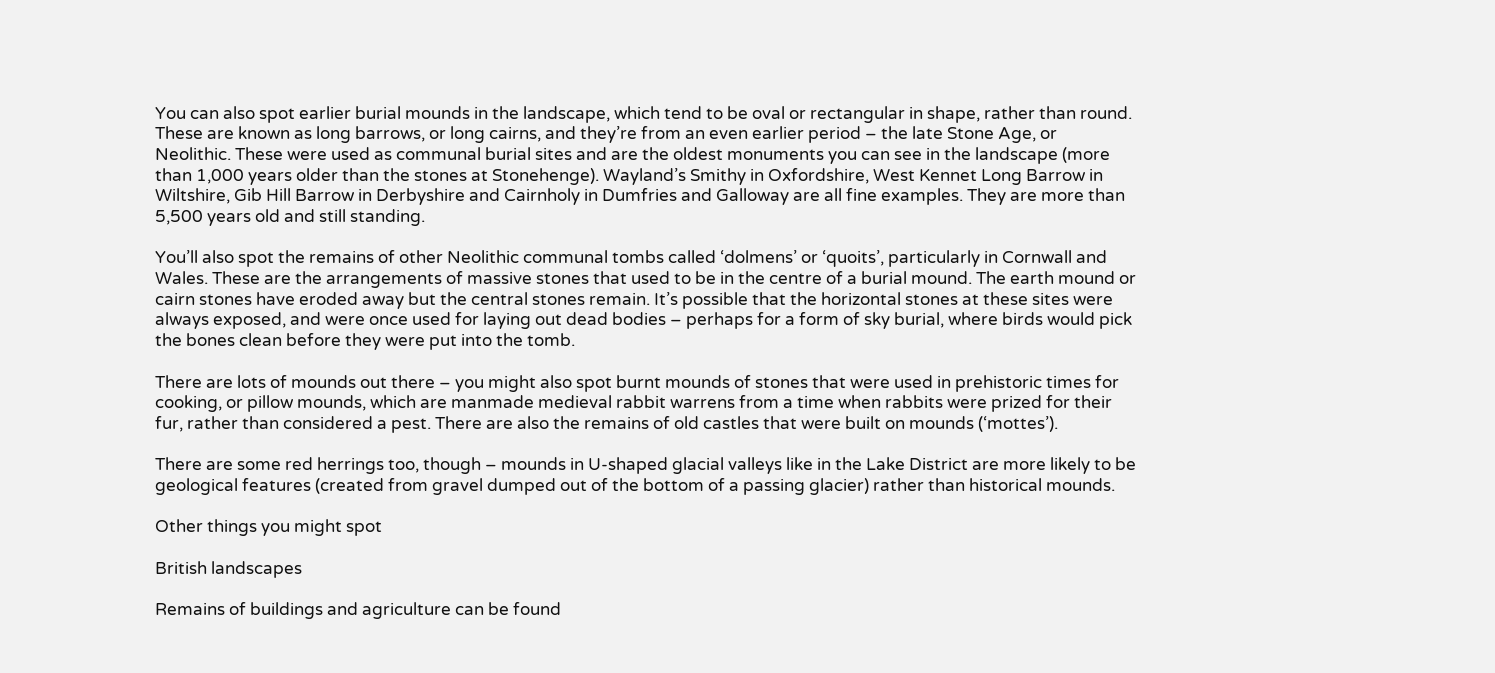You can also spot earlier burial mounds in the landscape, which tend to be oval or rectangular in shape, rather than round. These are known as long barrows, or long cairns, and they’re from an even earlier period – the late Stone Age, or Neolithic. These were used as communal burial sites and are the oldest monuments you can see in the landscape (more than 1,000 years older than the stones at Stonehenge). Wayland’s Smithy in Oxfordshire, West Kennet Long Barrow in Wiltshire, Gib Hill Barrow in Derbyshire and Cairnholy in Dumfries and Galloway are all fine examples. They are more than 5,500 years old and still standing.

You’ll also spot the remains of other Neolithic communal tombs called ‘dolmens’ or ‘quoits’, particularly in Cornwall and Wales. These are the arrangements of massive stones that used to be in the centre of a burial mound. The earth mound or cairn stones have eroded away but the central stones remain. It’s possible that the horizontal stones at these sites were always exposed, and were once used for laying out dead bodies – perhaps for a form of sky burial, where birds would pick the bones clean before they were put into the tomb.

There are lots of mounds out there – you might also spot burnt mounds of stones that were used in prehistoric times for cooking, or pillow mounds, which are manmade medieval rabbit warrens from a time when rabbits were prized for their fur, rather than considered a pest. There are also the remains of old castles that were built on mounds (‘mottes’).

There are some red herrings too, though – mounds in U-shaped glacial valleys like in the Lake District are more likely to be geological features (created from gravel dumped out of the bottom of a passing glacier) rather than historical mounds.

Other things you might spot

British landscapes

Remains of buildings and agriculture can be found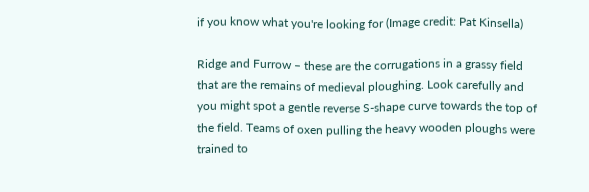if you know what you're looking for (Image credit: Pat Kinsella)

Ridge and Furrow – these are the corrugations in a grassy field that are the remains of medieval ploughing. Look carefully and you might spot a gentle reverse S-shape curve towards the top of the field. Teams of oxen pulling the heavy wooden ploughs were trained to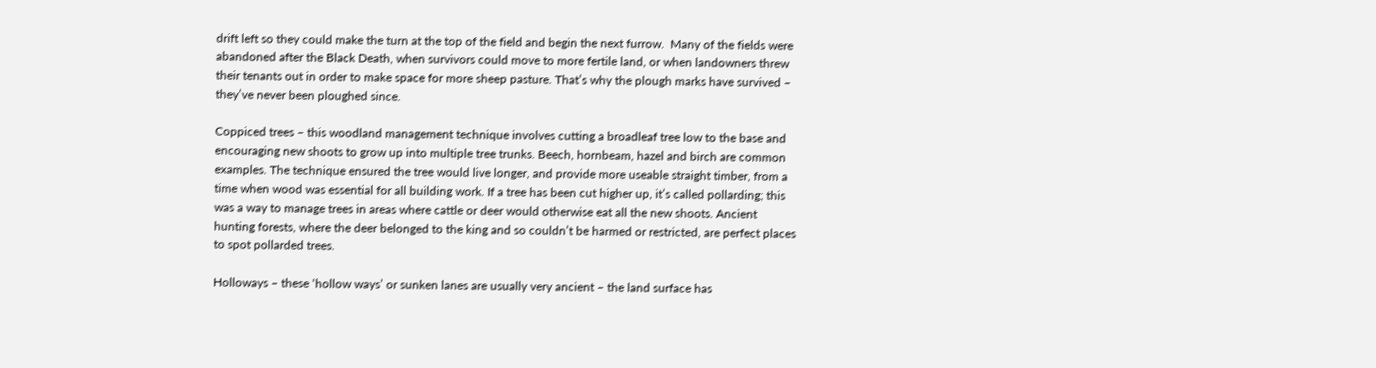drift left so they could make the turn at the top of the field and begin the next furrow.  Many of the fields were abandoned after the Black Death, when survivors could move to more fertile land, or when landowners threw their tenants out in order to make space for more sheep pasture. That’s why the plough marks have survived – they’ve never been ploughed since.

Coppiced trees – this woodland management technique involves cutting a broadleaf tree low to the base and encouraging new shoots to grow up into multiple tree trunks. Beech, hornbeam, hazel and birch are common examples. The technique ensured the tree would live longer, and provide more useable straight timber, from a time when wood was essential for all building work. If a tree has been cut higher up, it’s called pollarding; this was a way to manage trees in areas where cattle or deer would otherwise eat all the new shoots. Ancient hunting forests, where the deer belonged to the king and so couldn’t be harmed or restricted, are perfect places to spot pollarded trees.

Holloways – these ‘hollow ways’ or sunken lanes are usually very ancient – the land surface has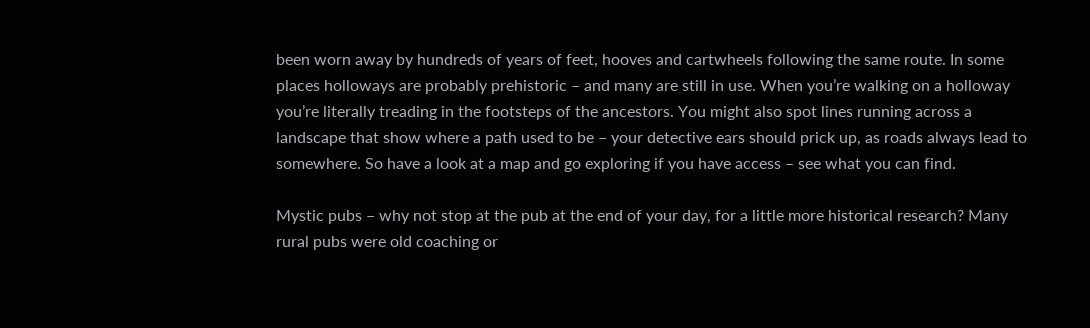been worn away by hundreds of years of feet, hooves and cartwheels following the same route. In some places holloways are probably prehistoric – and many are still in use. When you’re walking on a holloway you’re literally treading in the footsteps of the ancestors. You might also spot lines running across a landscape that show where a path used to be – your detective ears should prick up, as roads always lead to somewhere. So have a look at a map and go exploring if you have access – see what you can find.

Mystic pubs – why not stop at the pub at the end of your day, for a little more historical research? Many rural pubs were old coaching or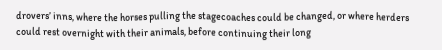drovers’ inns, where the horses pulling the stagecoaches could be changed, or where herders could rest overnight with their animals, before continuing their long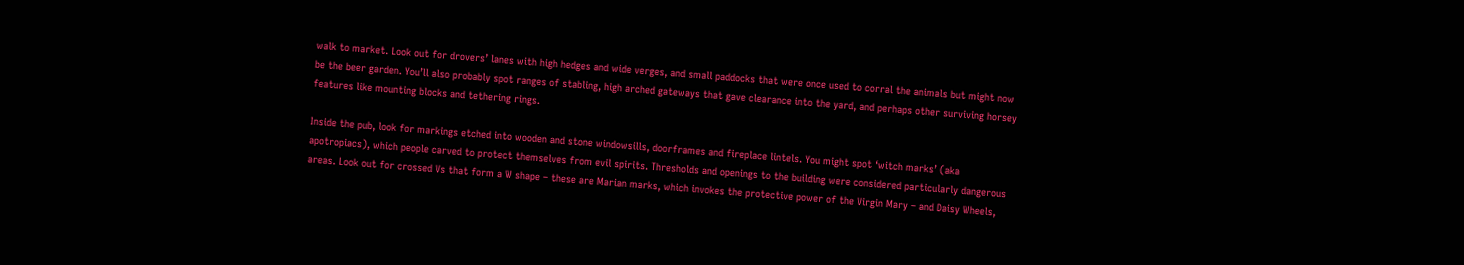walk to market. Look out for drovers’ lanes with high hedges and wide verges, and small paddocks that were once used to corral the animals but might now be the beer garden. You’ll also probably spot ranges of stabling, high arched gateways that gave clearance into the yard, and perhaps other surviving horsey features like mounting blocks and tethering rings.

Inside the pub, look for markings etched into wooden and stone windowsills, doorframes and fireplace lintels. You might spot ‘witch marks’ (aka apotropiacs), which people carved to protect themselves from evil spirits. Thresholds and openings to the building were considered particularly dangerous areas. Look out for crossed Vs that form a W shape – these are Marian marks, which invokes the protective power of the Virgin Mary – and Daisy Wheels,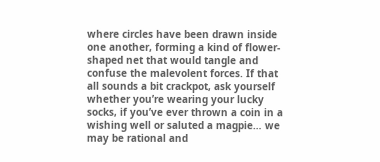where circles have been drawn inside one another, forming a kind of flower-shaped net that would tangle and confuse the malevolent forces. If that all sounds a bit crackpot, ask yourself whether you’re wearing your lucky socks, if you’ve ever thrown a coin in a wishing well or saluted a magpie… we may be rational and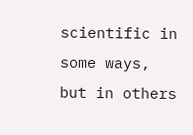scientific in some ways, but in others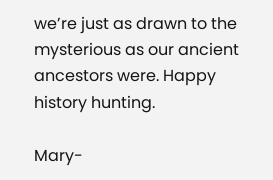we’re just as drawn to the mysterious as our ancient ancestors were. Happy history hunting.

Mary-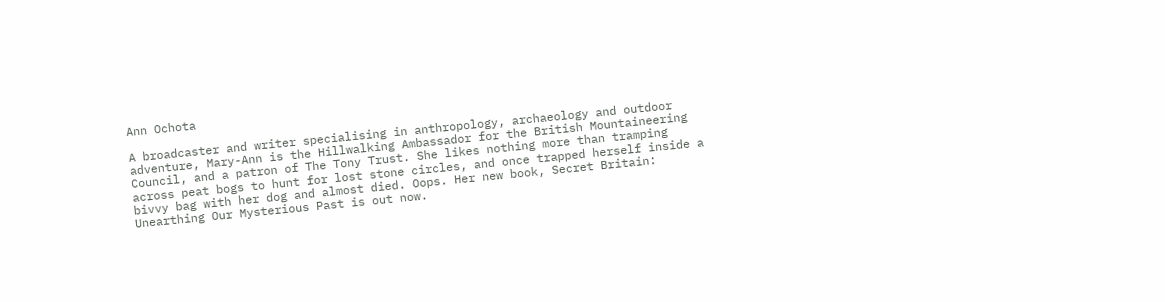Ann Ochota

A broadcaster and writer specialising in anthropology, archaeology and outdoor adventure, Mary-Ann is the Hillwalking Ambassador for the British Mountaineering Council, and a patron of The Tony Trust. She likes nothing more than tramping across peat bogs to hunt for lost stone circles, and once trapped herself inside a bivvy bag with her dog and almost died. Oops. Her new book, Secret Britain: Unearthing Our Mysterious Past is out now.